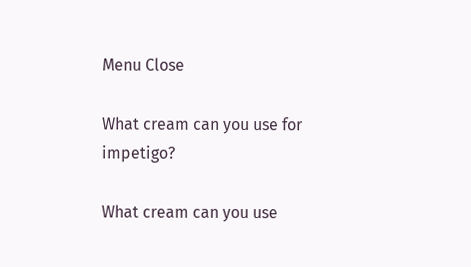Menu Close

What cream can you use for impetigo?

What cream can you use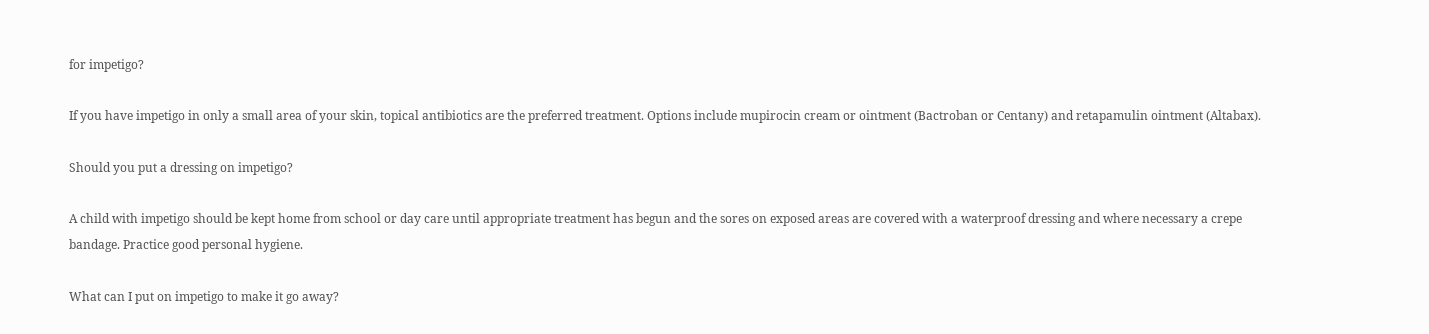for impetigo?

If you have impetigo in only a small area of your skin, topical antibiotics are the preferred treatment. Options include mupirocin cream or ointment (Bactroban or Centany) and retapamulin ointment (Altabax).

Should you put a dressing on impetigo?

A child with impetigo should be kept home from school or day care until appropriate treatment has begun and the sores on exposed areas are covered with a waterproof dressing and where necessary a crepe bandage. Practice good personal hygiene.

What can I put on impetigo to make it go away?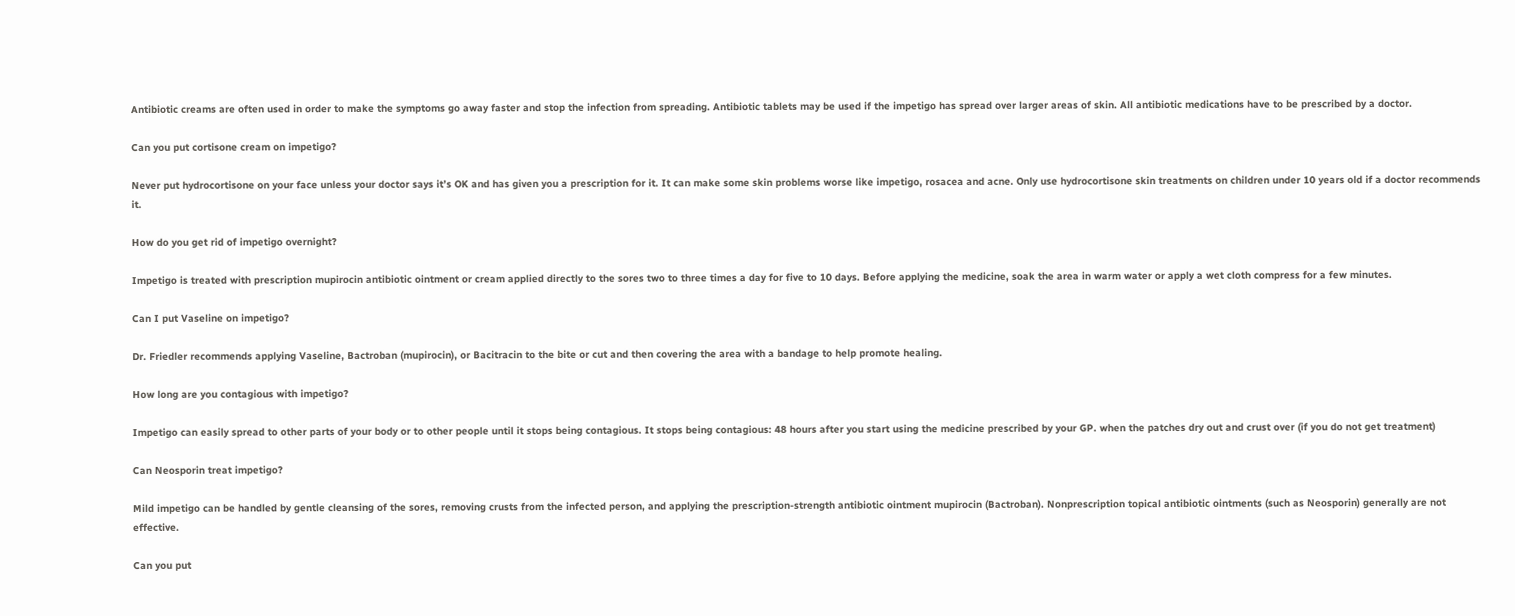Antibiotic creams are often used in order to make the symptoms go away faster and stop the infection from spreading. Antibiotic tablets may be used if the impetigo has spread over larger areas of skin. All antibiotic medications have to be prescribed by a doctor.

Can you put cortisone cream on impetigo?

Never put hydrocortisone on your face unless your doctor says it’s OK and has given you a prescription for it. It can make some skin problems worse like impetigo, rosacea and acne. Only use hydrocortisone skin treatments on children under 10 years old if a doctor recommends it.

How do you get rid of impetigo overnight?

Impetigo is treated with prescription mupirocin antibiotic ointment or cream applied directly to the sores two to three times a day for five to 10 days. Before applying the medicine, soak the area in warm water or apply a wet cloth compress for a few minutes.

Can I put Vaseline on impetigo?

Dr. Friedler recommends applying Vaseline, Bactroban (mupirocin), or Bacitracin to the bite or cut and then covering the area with a bandage to help promote healing.

How long are you contagious with impetigo?

Impetigo can easily spread to other parts of your body or to other people until it stops being contagious. It stops being contagious: 48 hours after you start using the medicine prescribed by your GP. when the patches dry out and crust over (if you do not get treatment)

Can Neosporin treat impetigo?

Mild impetigo can be handled by gentle cleansing of the sores, removing crusts from the infected person, and applying the prescription-strength antibiotic ointment mupirocin (Bactroban). Nonprescription topical antibiotic ointments (such as Neosporin) generally are not effective.

Can you put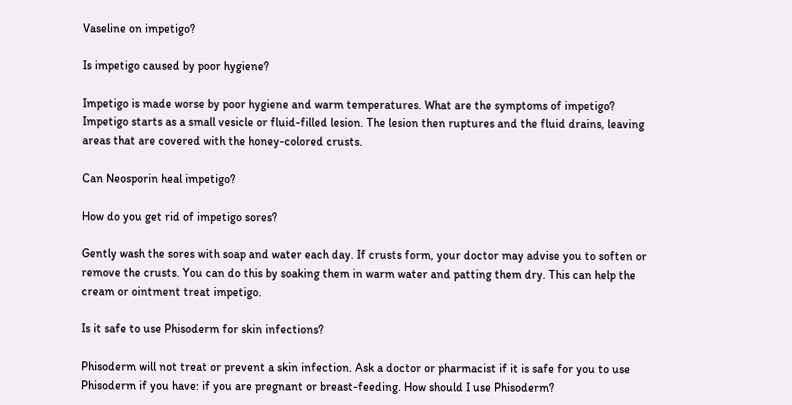Vaseline on impetigo?

Is impetigo caused by poor hygiene?

Impetigo is made worse by poor hygiene and warm temperatures. What are the symptoms of impetigo? Impetigo starts as a small vesicle or fluid-filled lesion. The lesion then ruptures and the fluid drains, leaving areas that are covered with the honey-colored crusts.

Can Neosporin heal impetigo?

How do you get rid of impetigo sores?

Gently wash the sores with soap and water each day. If crusts form, your doctor may advise you to soften or remove the crusts. You can do this by soaking them in warm water and patting them dry. This can help the cream or ointment treat impetigo.

Is it safe to use Phisoderm for skin infections?

Phisoderm will not treat or prevent a skin infection. Ask a doctor or pharmacist if it is safe for you to use Phisoderm if you have: if you are pregnant or breast-feeding. How should I use Phisoderm?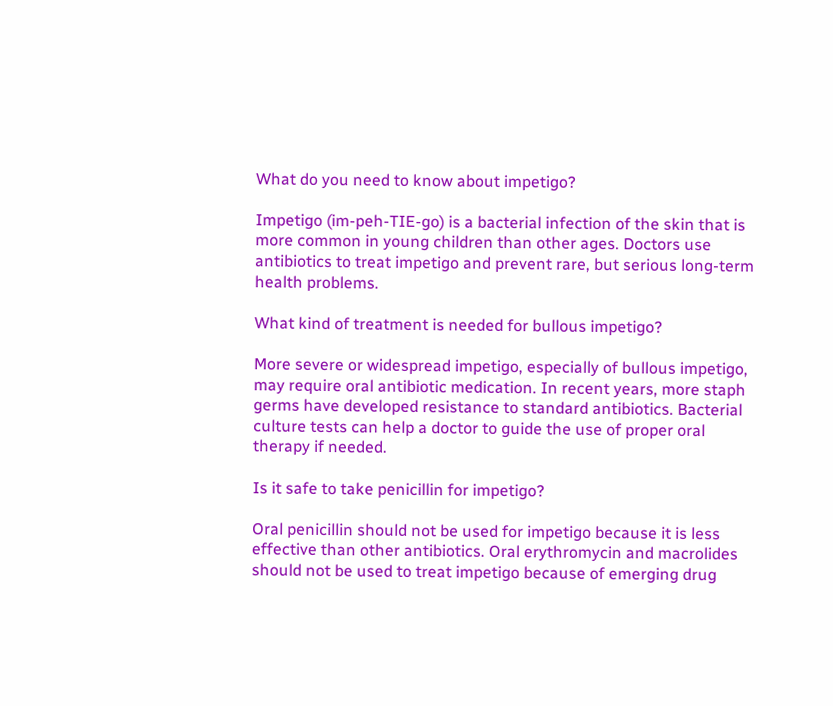What do you need to know about impetigo?

Impetigo (im-peh-TIE-go) is a bacterial infection of the skin that is more common in young children than other ages. Doctors use antibiotics to treat impetigo and prevent rare, but serious long-term health problems.

What kind of treatment is needed for bullous impetigo?

More severe or widespread impetigo, especially of bullous impetigo, may require oral antibiotic medication. In recent years, more staph germs have developed resistance to standard antibiotics. Bacterial culture tests can help a doctor to guide the use of proper oral therapy if needed.

Is it safe to take penicillin for impetigo?

Oral penicillin should not be used for impetigo because it is less effective than other antibiotics. Oral erythromycin and macrolides should not be used to treat impetigo because of emerging drug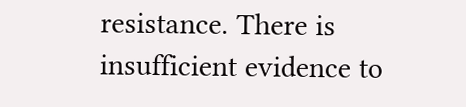resistance. There is insufficient evidence to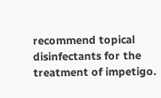recommend topical disinfectants for the treatment of impetigo.